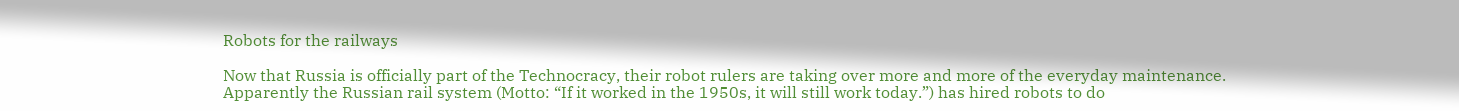Robots for the railways

Now that Russia is officially part of the Technocracy, their robot rulers are taking over more and more of the everyday maintenance. Apparently the Russian rail system (Motto: “If it worked in the 1950s, it will still work today.”) has hired robots to do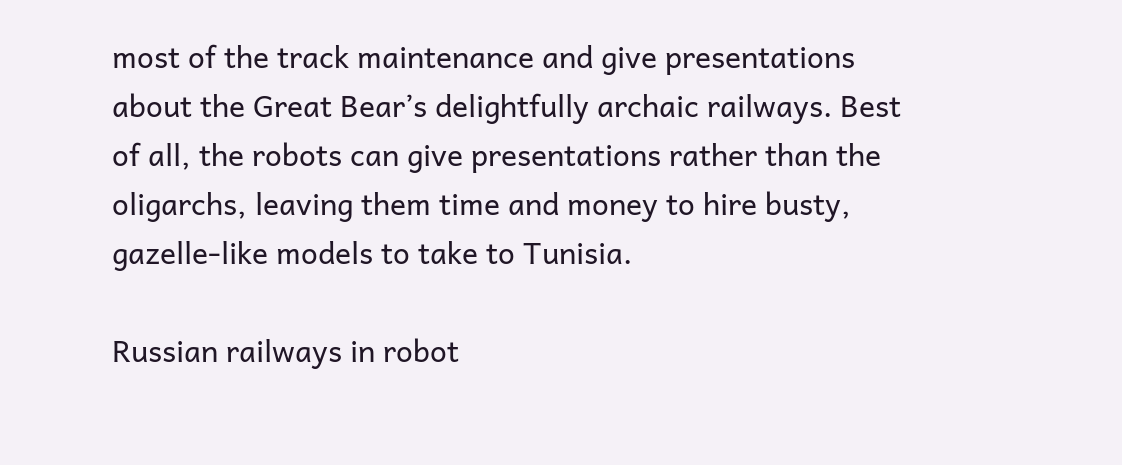most of the track maintenance and give presentations about the Great Bear’s delightfully archaic railways. Best of all, the robots can give presentations rather than the oligarchs, leaving them time and money to hire busty, gazelle-like models to take to Tunisia.

Russian railways in robot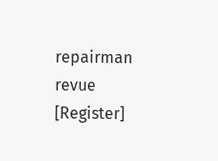repairman revue [Register]